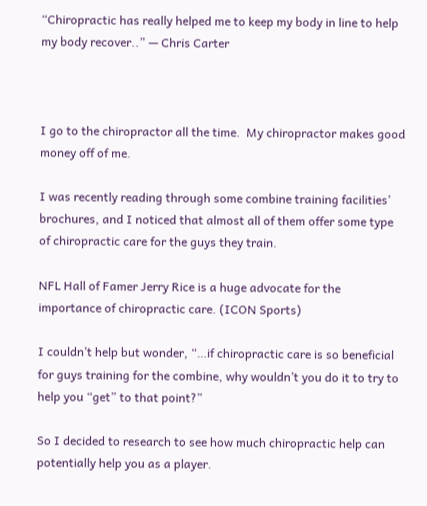“Chiropractic has really helped me to keep my body in line to help my body recover..” — Chris Carter



I go to the chiropractor all the time.  My chiropractor makes good money off of me.

I was recently reading through some combine training facilities’ brochures, and I noticed that almost all of them offer some type of chiropractic care for the guys they train.

NFL Hall of Famer Jerry Rice is a huge advocate for the importance of chiropractic care. (ICON Sports)

I couldn’t help but wonder, “…if chiropractic care is so beneficial for guys training for the combine, why wouldn’t you do it to try to help you “get” to that point?”

So I decided to research to see how much chiropractic help can potentially help you as a player.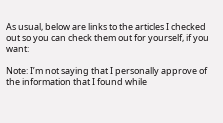As usual, below are links to the articles I checked out so you can check them out for yourself, if you want:

Note: I’m not saying that I personally approve of the information that I found while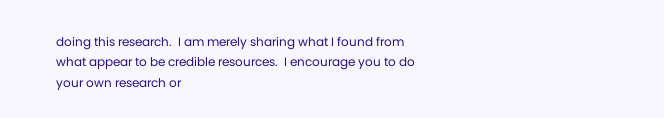doing this research.  I am merely sharing what I found from what appear to be credible resources.  I encourage you to do your own research or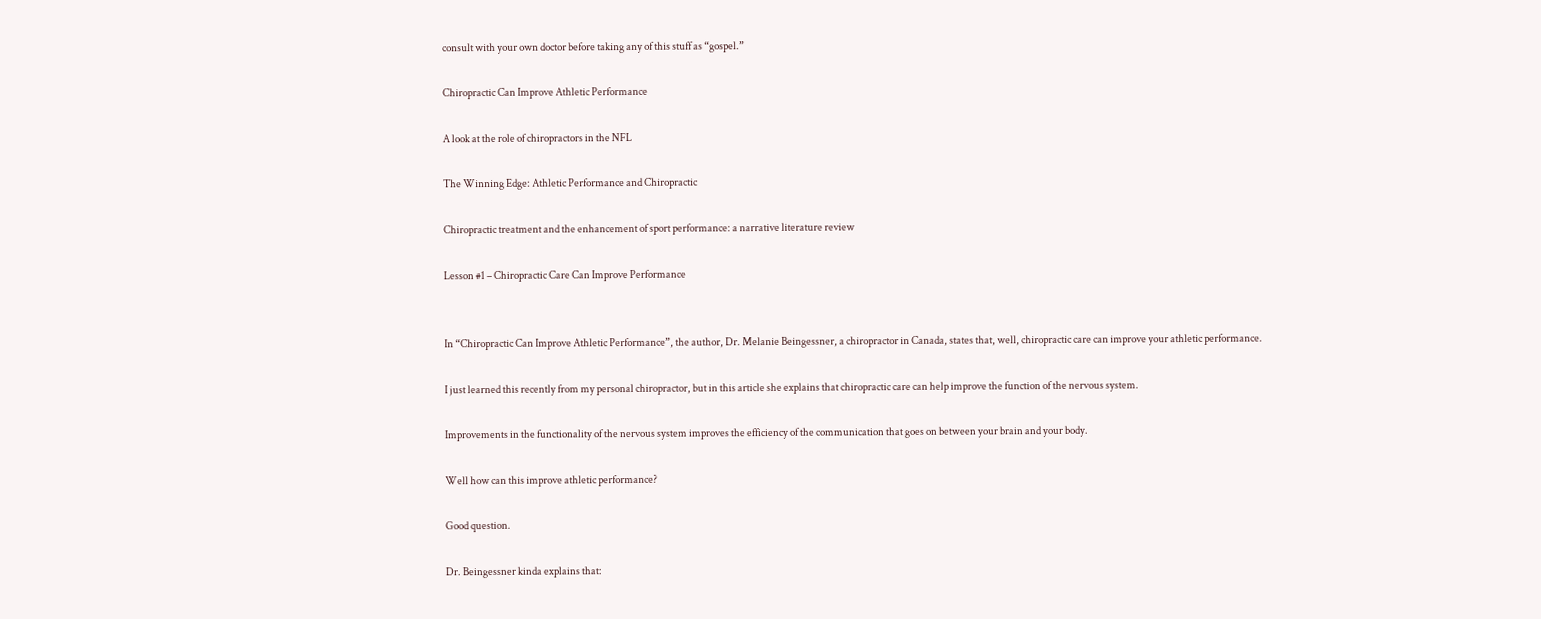consult with your own doctor before taking any of this stuff as “gospel.”

Chiropractic Can Improve Athletic Performance

A look at the role of chiropractors in the NFL

The Winning Edge: Athletic Performance and Chiropractic

Chiropractic treatment and the enhancement of sport performance: a narrative literature review

Lesson #1 – Chiropractic Care Can Improve Performance


In “Chiropractic Can Improve Athletic Performance”, the author, Dr. Melanie Beingessner, a chiropractor in Canada, states that, well, chiropractic care can improve your athletic performance.

I just learned this recently from my personal chiropractor, but in this article she explains that chiropractic care can help improve the function of the nervous system.

Improvements in the functionality of the nervous system improves the efficiency of the communication that goes on between your brain and your body.

Well how can this improve athletic performance?

Good question.

Dr. Beingessner kinda explains that: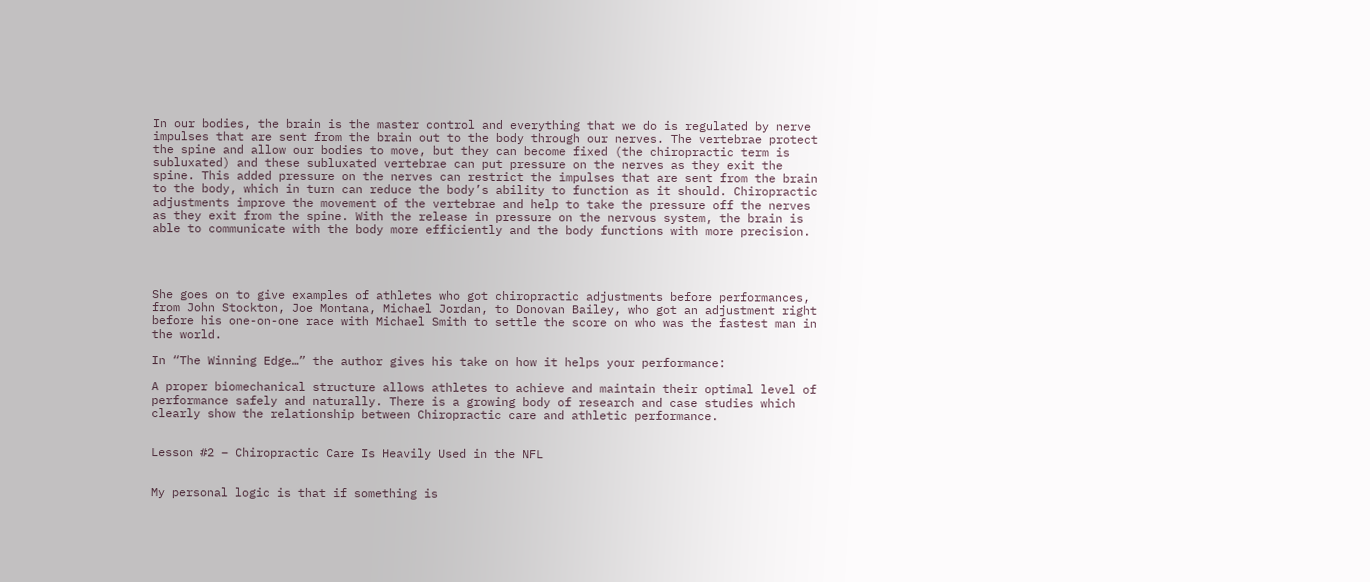In our bodies, the brain is the master control and everything that we do is regulated by nerve impulses that are sent from the brain out to the body through our nerves. The vertebrae protect the spine and allow our bodies to move, but they can become fixed (the chiropractic term is subluxated) and these subluxated vertebrae can put pressure on the nerves as they exit the spine. This added pressure on the nerves can restrict the impulses that are sent from the brain to the body, which in turn can reduce the body’s ability to function as it should. Chiropractic adjustments improve the movement of the vertebrae and help to take the pressure off the nerves as they exit from the spine. With the release in pressure on the nervous system, the brain is able to communicate with the body more efficiently and the body functions with more precision.




She goes on to give examples of athletes who got chiropractic adjustments before performances, from John Stockton, Joe Montana, Michael Jordan, to Donovan Bailey, who got an adjustment right before his one-on-one race with Michael Smith to settle the score on who was the fastest man in the world.

In “The Winning Edge…” the author gives his take on how it helps your performance:

A proper biomechanical structure allows athletes to achieve and maintain their optimal level of performance safely and naturally. There is a growing body of research and case studies which clearly show the relationship between Chiropractic care and athletic performance.


Lesson #2 – Chiropractic Care Is Heavily Used in the NFL


My personal logic is that if something is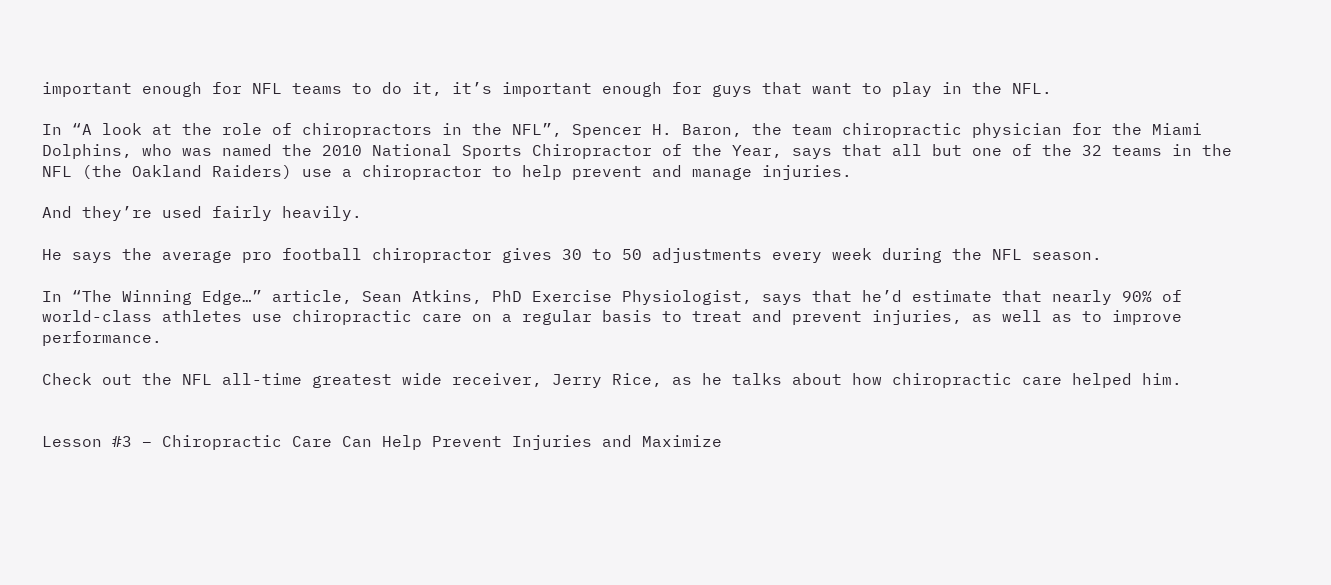important enough for NFL teams to do it, it’s important enough for guys that want to play in the NFL.

In “A look at the role of chiropractors in the NFL”, Spencer H. Baron, the team chiropractic physician for the Miami Dolphins, who was named the 2010 National Sports Chiropractor of the Year, says that all but one of the 32 teams in the NFL (the Oakland Raiders) use a chiropractor to help prevent and manage injuries.

And they’re used fairly heavily.

He says the average pro football chiropractor gives 30 to 50 adjustments every week during the NFL season.

In “The Winning Edge…” article, Sean Atkins, PhD Exercise Physiologist, says that he’d estimate that nearly 90% of world-class athletes use chiropractic care on a regular basis to treat and prevent injuries, as well as to improve performance.

Check out the NFL all-time greatest wide receiver, Jerry Rice, as he talks about how chiropractic care helped him.


Lesson #3 – Chiropractic Care Can Help Prevent Injuries and Maximize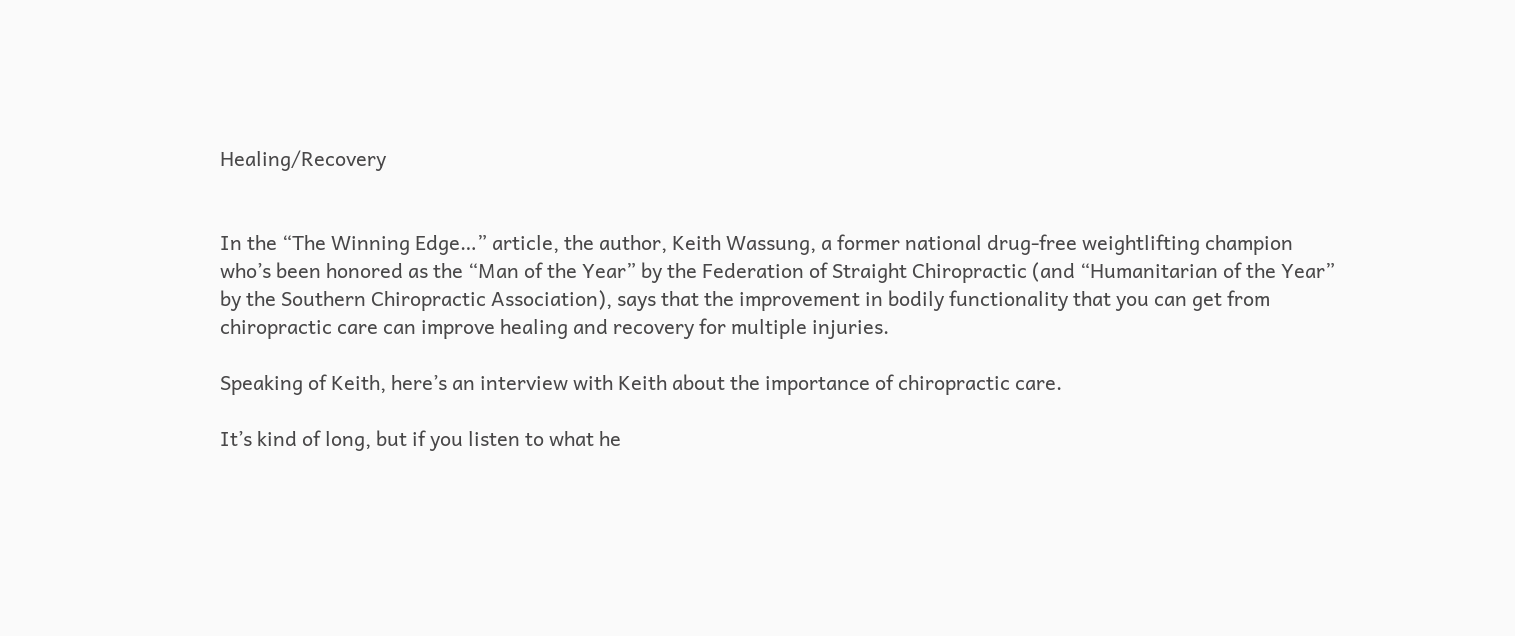Healing/Recovery


In the “The Winning Edge…” article, the author, Keith Wassung, a former national drug-free weightlifting champion who’s been honored as the “Man of the Year” by the Federation of Straight Chiropractic (and “Humanitarian of the Year” by the Southern Chiropractic Association), says that the improvement in bodily functionality that you can get from chiropractic care can improve healing and recovery for multiple injuries.

Speaking of Keith, here’s an interview with Keith about the importance of chiropractic care.

It’s kind of long, but if you listen to what he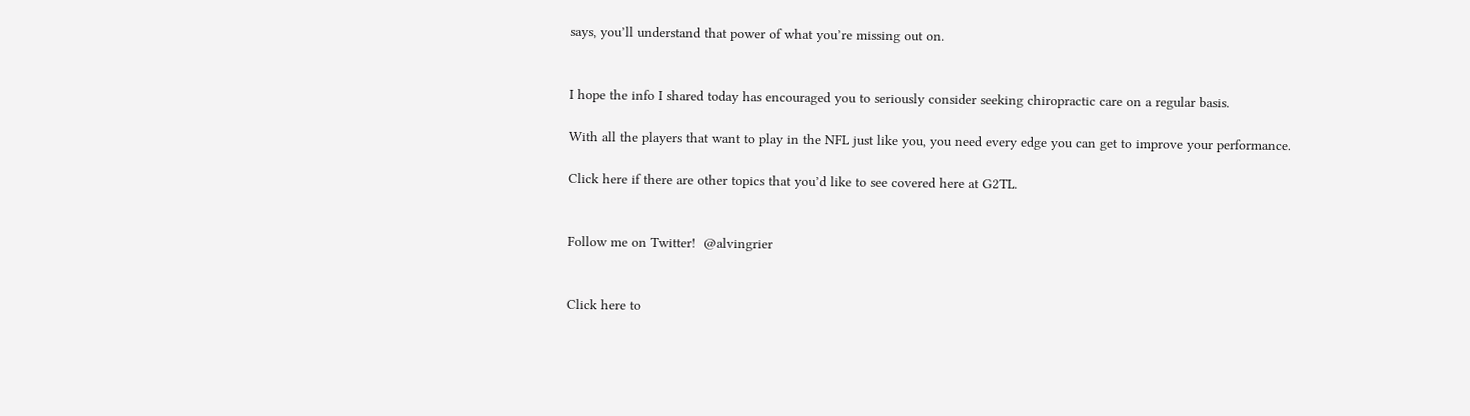says, you’ll understand that power of what you’re missing out on.


I hope the info I shared today has encouraged you to seriously consider seeking chiropractic care on a regular basis.

With all the players that want to play in the NFL just like you, you need every edge you can get to improve your performance.

Click here if there are other topics that you’d like to see covered here at G2TL.


Follow me on Twitter!  @alvingrier


Click here to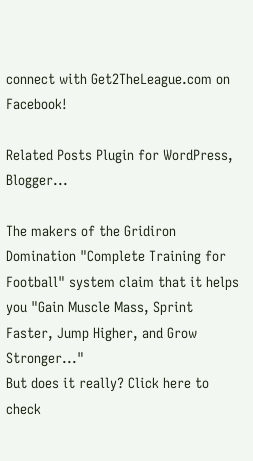connect with Get2TheLeague.com on Facebook!

Related Posts Plugin for WordPress, Blogger...

The makers of the Gridiron Domination "Complete Training for Football" system claim that it helps you "Gain Muscle Mass, Sprint Faster, Jump Higher, and Grow Stronger..."
But does it really? Click here to check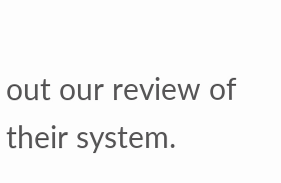out our review of their system.